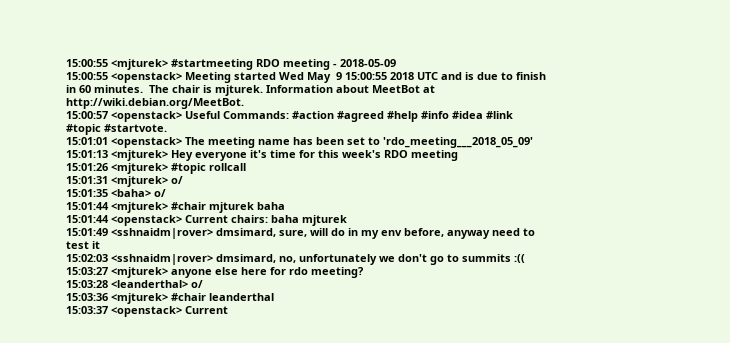15:00:55 <mjturek> #startmeeting RDO meeting - 2018-05-09
15:00:55 <openstack> Meeting started Wed May  9 15:00:55 2018 UTC and is due to finish in 60 minutes.  The chair is mjturek. Information about MeetBot at http://wiki.debian.org/MeetBot.
15:00:57 <openstack> Useful Commands: #action #agreed #help #info #idea #link #topic #startvote.
15:01:01 <openstack> The meeting name has been set to 'rdo_meeting___2018_05_09'
15:01:13 <mjturek> Hey everyone it's time for this week's RDO meeting
15:01:26 <mjturek> #topic rollcall
15:01:31 <mjturek> o/
15:01:35 <baha> o/
15:01:44 <mjturek> #chair mjturek baha
15:01:44 <openstack> Current chairs: baha mjturek
15:01:49 <sshnaidm|rover> dmsimard, sure, will do in my env before, anyway need to test it
15:02:03 <sshnaidm|rover> dmsimard, no, unfortunately we don't go to summits :((
15:03:27 <mjturek> anyone else here for rdo meeting?
15:03:28 <leanderthal> o/
15:03:36 <mjturek> #chair leanderthal
15:03:37 <openstack> Current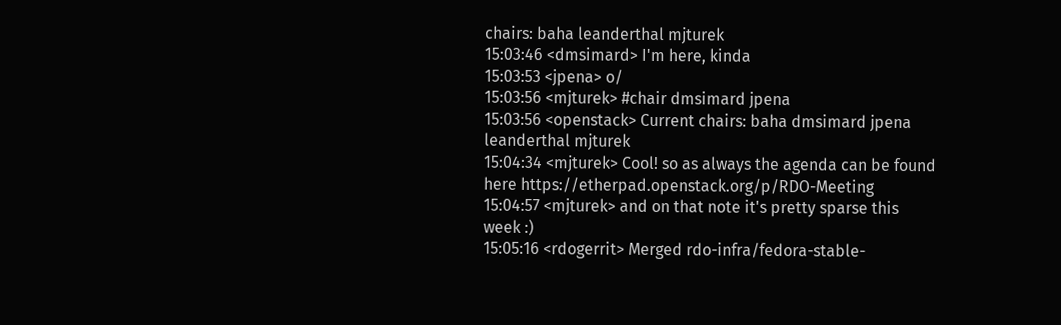chairs: baha leanderthal mjturek
15:03:46 <dmsimard> I'm here, kinda
15:03:53 <jpena> o/
15:03:56 <mjturek> #chair dmsimard jpena
15:03:56 <openstack> Current chairs: baha dmsimard jpena leanderthal mjturek
15:04:34 <mjturek> Cool! so as always the agenda can be found here https://etherpad.openstack.org/p/RDO-Meeting
15:04:57 <mjturek> and on that note it's pretty sparse this week :)
15:05:16 <rdogerrit> Merged rdo-infra/fedora-stable-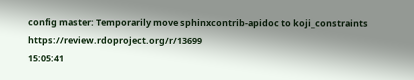config master: Temporarily move sphinxcontrib-apidoc to koji_constraints  https://review.rdoproject.org/r/13699
15:05:41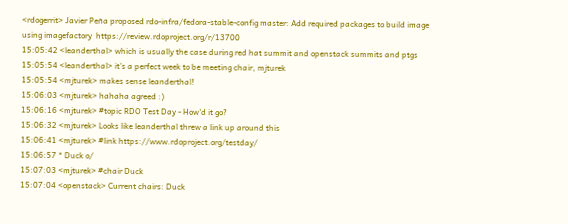<rdogerrit> Javier Peña proposed rdo-infra/fedora-stable-config master: Add required packages to build image using imagefactory  https://review.rdoproject.org/r/13700
15:05:42 <leanderthal> which is usually the case during red hat summit and openstack summits and ptgs
15:05:54 <leanderthal> it's a perfect week to be meeting chair, mjturek
15:05:54 <mjturek> makes sense leanderthal!
15:06:03 <mjturek> hahaha agreed :)
15:06:16 <mjturek> #topic RDO Test Day - How'd it go?
15:06:32 <mjturek> Looks like leanderthal threw a link up around this
15:06:41 <mjturek> #link https://www.rdoproject.org/testday/
15:06:57 * Duck o/
15:07:03 <mjturek> #chair Duck
15:07:04 <openstack> Current chairs: Duck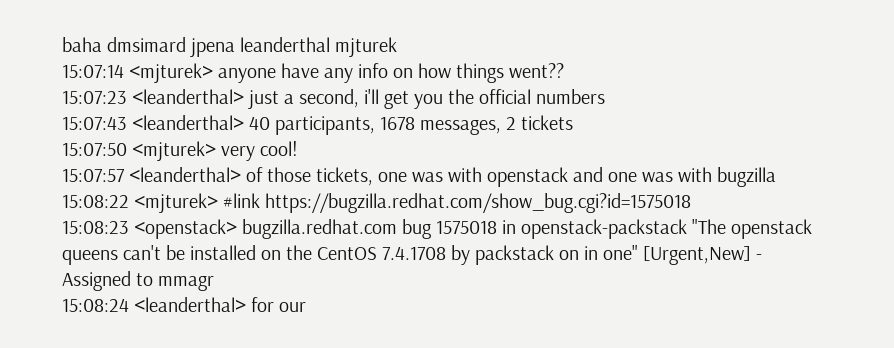baha dmsimard jpena leanderthal mjturek
15:07:14 <mjturek> anyone have any info on how things went??
15:07:23 <leanderthal> just a second, i'll get you the official numbers
15:07:43 <leanderthal> 40 participants, 1678 messages, 2 tickets
15:07:50 <mjturek> very cool!
15:07:57 <leanderthal> of those tickets, one was with openstack and one was with bugzilla
15:08:22 <mjturek> #link https://bugzilla.redhat.com/show_bug.cgi?id=1575018
15:08:23 <openstack> bugzilla.redhat.com bug 1575018 in openstack-packstack "The openstack queens can't be installed on the CentOS 7.4.1708 by packstack on in one" [Urgent,New] - Assigned to mmagr
15:08:24 <leanderthal> for our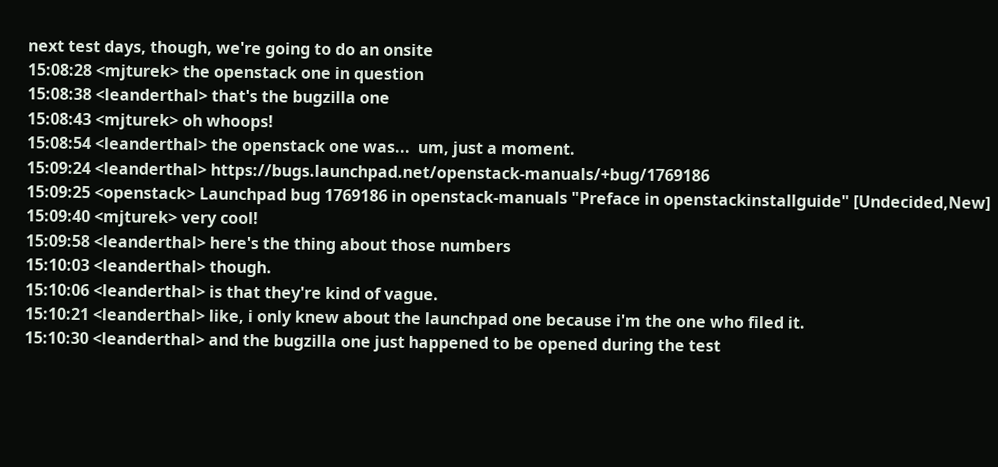next test days, though, we're going to do an onsite
15:08:28 <mjturek> the openstack one in question
15:08:38 <leanderthal> that's the bugzilla one
15:08:43 <mjturek> oh whoops!
15:08:54 <leanderthal> the openstack one was...  um, just a moment.
15:09:24 <leanderthal> https://bugs.launchpad.net/openstack-manuals/+bug/1769186
15:09:25 <openstack> Launchpad bug 1769186 in openstack-manuals "Preface in openstackinstallguide" [Undecided,New]
15:09:40 <mjturek> very cool!
15:09:58 <leanderthal> here's the thing about those numbers
15:10:03 <leanderthal> though.
15:10:06 <leanderthal> is that they're kind of vague.
15:10:21 <leanderthal> like, i only knew about the launchpad one because i'm the one who filed it.
15:10:30 <leanderthal> and the bugzilla one just happened to be opened during the test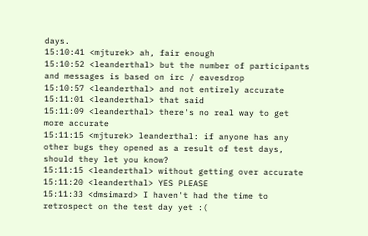days.
15:10:41 <mjturek> ah, fair enough
15:10:52 <leanderthal> but the number of participants and messages is based on irc / eavesdrop
15:10:57 <leanderthal> and not entirely accurate
15:11:01 <leanderthal> that said
15:11:09 <leanderthal> there's no real way to get more accurate
15:11:15 <mjturek> leanderthal: if anyone has any other bugs they opened as a result of test days, should they let you know?
15:11:15 <leanderthal> without getting over accurate
15:11:20 <leanderthal> YES PLEASE
15:11:33 <dmsimard> I haven't had the time to retrospect on the test day yet :(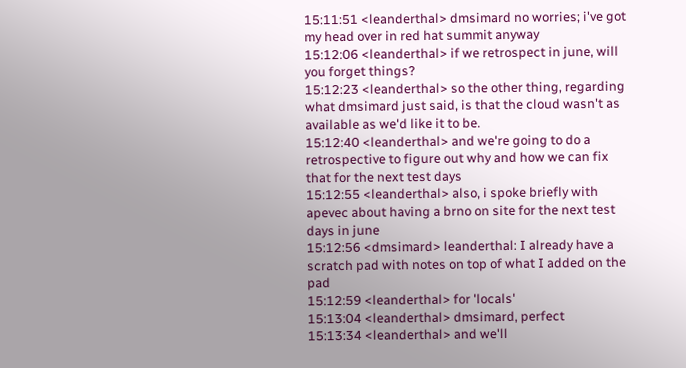15:11:51 <leanderthal> dmsimard no worries; i've got my head over in red hat summit anyway
15:12:06 <leanderthal> if we retrospect in june, will you forget things?
15:12:23 <leanderthal> so the other thing, regarding what dmsimard just said, is that the cloud wasn't as available as we'd like it to be.
15:12:40 <leanderthal> and we're going to do a retrospective to figure out why and how we can fix that for the next test days
15:12:55 <leanderthal> also, i spoke briefly with apevec about having a brno on site for the next test days in june
15:12:56 <dmsimard> leanderthal: I already have a scratch pad with notes on top of what I added on the pad
15:12:59 <leanderthal> for 'locals'
15:13:04 <leanderthal> dmsimard, perfect
15:13:34 <leanderthal> and we'll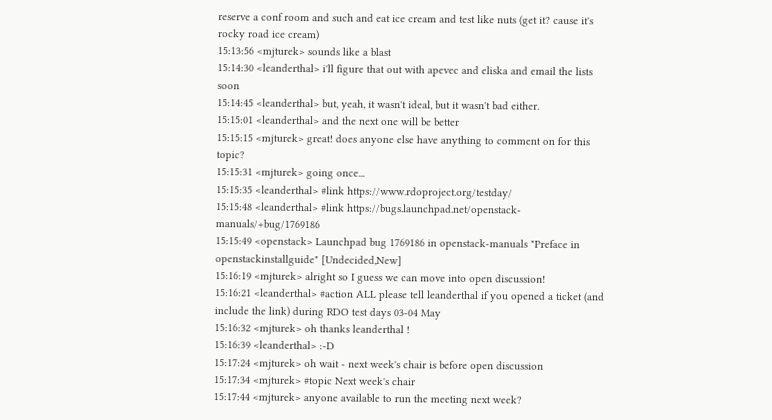reserve a conf room and such and eat ice cream and test like nuts (get it? cause it's rocky road ice cream)
15:13:56 <mjturek> sounds like a blast
15:14:30 <leanderthal> i'll figure that out with apevec and eliska and email the lists soon
15:14:45 <leanderthal> but, yeah, it wasn't ideal, but it wasn't bad either.
15:15:01 <leanderthal> and the next one will be better
15:15:15 <mjturek> great! does anyone else have anything to comment on for this topic?
15:15:31 <mjturek> going once...
15:15:35 <leanderthal> #link https://www.rdoproject.org/testday/
15:15:48 <leanderthal> #link https://bugs.launchpad.net/openstack-manuals/+bug/1769186
15:15:49 <openstack> Launchpad bug 1769186 in openstack-manuals "Preface in openstackinstallguide" [Undecided,New]
15:16:19 <mjturek> alright so I guess we can move into open discussion!
15:16:21 <leanderthal> #action ALL please tell leanderthal if you opened a ticket (and include the link) during RDO test days 03-04 May
15:16:32 <mjturek> oh thanks leanderthal !
15:16:39 <leanderthal> :-D
15:17:24 <mjturek> oh wait - next week's chair is before open discussion
15:17:34 <mjturek> #topic Next week's chair
15:17:44 <mjturek> anyone available to run the meeting next week?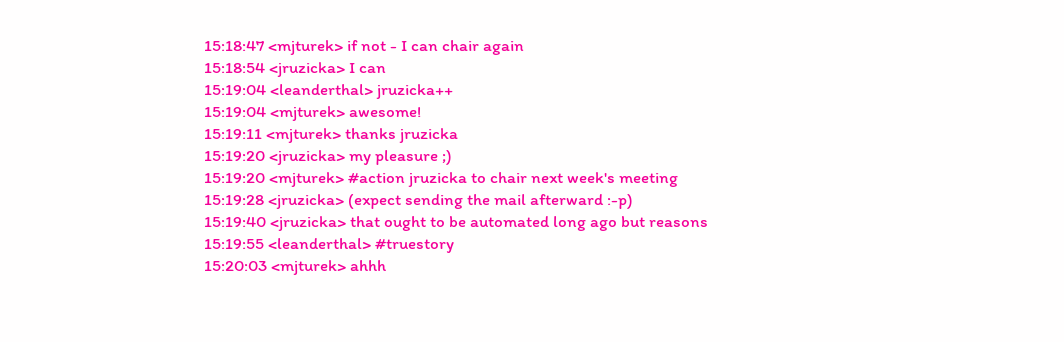15:18:47 <mjturek> if not - I can chair again
15:18:54 <jruzicka> I can
15:19:04 <leanderthal> jruzicka++
15:19:04 <mjturek> awesome!
15:19:11 <mjturek> thanks jruzicka
15:19:20 <jruzicka> my pleasure ;)
15:19:20 <mjturek> #action jruzicka to chair next week's meeting
15:19:28 <jruzicka> (expect sending the mail afterward :-p)
15:19:40 <jruzicka> that ought to be automated long ago but reasons
15:19:55 <leanderthal> #truestory
15:20:03 <mjturek> ahhh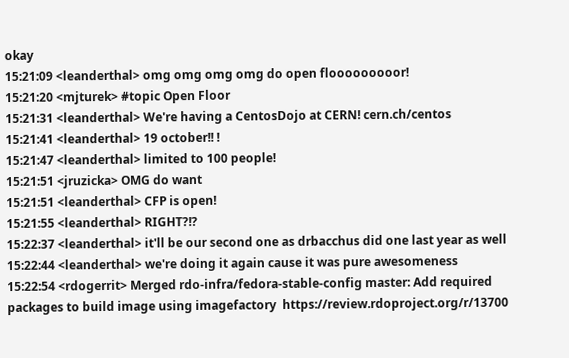okay
15:21:09 <leanderthal> omg omg omg omg do open flooooooooor!
15:21:20 <mjturek> #topic Open Floor
15:21:31 <leanderthal> We're having a CentosDojo at CERN! cern.ch/centos
15:21:41 <leanderthal> 19 october!! !
15:21:47 <leanderthal> limited to 100 people!
15:21:51 <jruzicka> OMG do want
15:21:51 <leanderthal> CFP is open!
15:21:55 <leanderthal> RIGHT?!?
15:22:37 <leanderthal> it'll be our second one as drbacchus did one last year as well
15:22:44 <leanderthal> we're doing it again cause it was pure awesomeness
15:22:54 <rdogerrit> Merged rdo-infra/fedora-stable-config master: Add required packages to build image using imagefactory  https://review.rdoproject.org/r/13700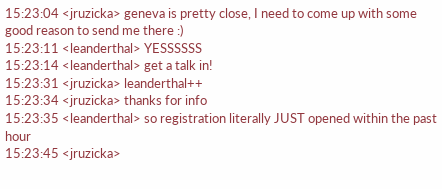15:23:04 <jruzicka> geneva is pretty close, I need to come up with some good reason to send me there :)
15:23:11 <leanderthal> YESSSSSS
15:23:14 <leanderthal> get a talk in!
15:23:31 <jruzicka> leanderthal++
15:23:34 <jruzicka> thanks for info
15:23:35 <leanderthal> so registration literally JUST opened within the past hour
15:23:45 <jruzicka>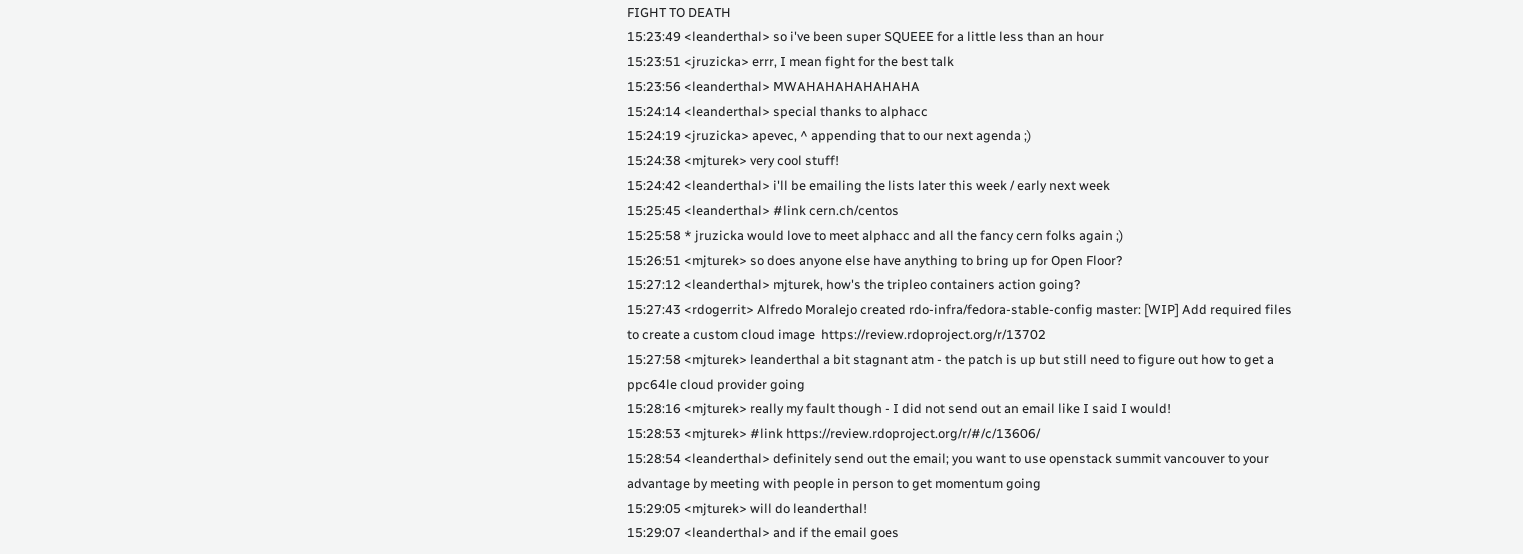FIGHT TO DEATH
15:23:49 <leanderthal> so i've been super SQUEEE for a little less than an hour
15:23:51 <jruzicka> errr, I mean fight for the best talk
15:23:56 <leanderthal> MWAHAHAHAHAHAHA
15:24:14 <leanderthal> special thanks to alphacc
15:24:19 <jruzicka> apevec, ^ appending that to our next agenda ;)
15:24:38 <mjturek> very cool stuff!
15:24:42 <leanderthal> i'll be emailing the lists later this week / early next week
15:25:45 <leanderthal> #link cern.ch/centos
15:25:58 * jruzicka would love to meet alphacc and all the fancy cern folks again ;)
15:26:51 <mjturek> so does anyone else have anything to bring up for Open Floor?
15:27:12 <leanderthal> mjturek, how's the tripleo containers action going?
15:27:43 <rdogerrit> Alfredo Moralejo created rdo-infra/fedora-stable-config master: [WIP] Add required files to create a custom cloud image  https://review.rdoproject.org/r/13702
15:27:58 <mjturek> leanderthal a bit stagnant atm - the patch is up but still need to figure out how to get a ppc64le cloud provider going
15:28:16 <mjturek> really my fault though - I did not send out an email like I said I would!
15:28:53 <mjturek> #link https://review.rdoproject.org/r/#/c/13606/
15:28:54 <leanderthal> definitely send out the email; you want to use openstack summit vancouver to your advantage by meeting with people in person to get momentum going
15:29:05 <mjturek> will do leanderthal!
15:29:07 <leanderthal> and if the email goes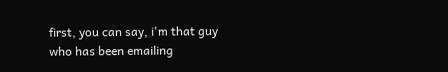first, you can say, i'm that guy who has been emailing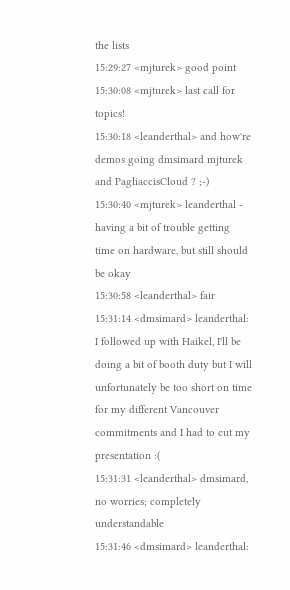the lists
15:29:27 <mjturek> good point
15:30:08 <mjturek> last call for topics!
15:30:18 <leanderthal> and how're demos going dmsimard mjturek and PagliaccisCloud ? ;-)
15:30:40 <mjturek> leanderthal - having a bit of trouble getting time on hardware, but still should be okay
15:30:58 <leanderthal> fair
15:31:14 <dmsimard> leanderthal: I followed up with Haikel, I'll be doing a bit of booth duty but I will unfortunately be too short on time for my different Vancouver commitments and I had to cut my presentation :(
15:31:31 <leanderthal> dmsimard, no worries; completely understandable
15:31:46 <dmsimard> leanderthal: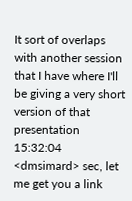It sort of overlaps with another session that I have where I'll be giving a very short version of that presentation
15:32:04 <dmsimard> sec, let me get you a link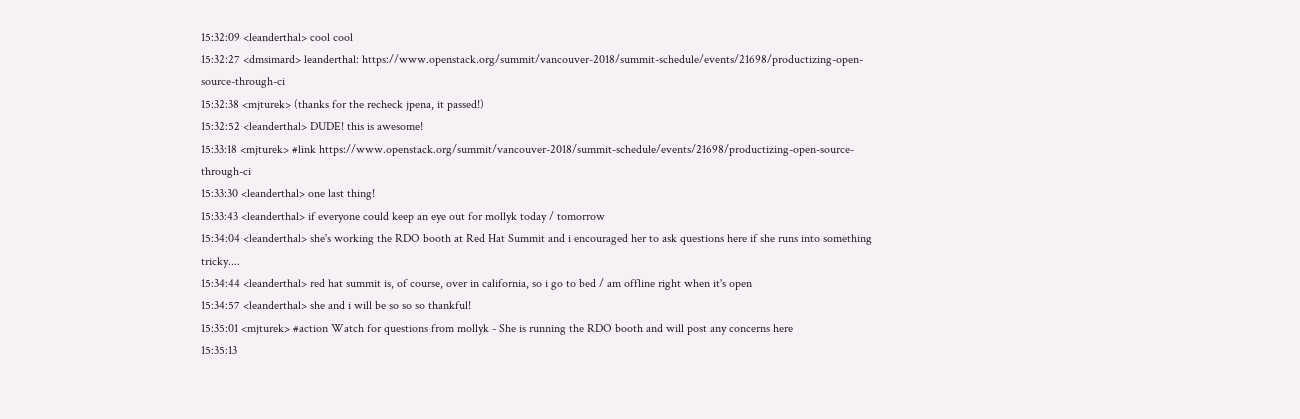15:32:09 <leanderthal> cool cool
15:32:27 <dmsimard> leanderthal: https://www.openstack.org/summit/vancouver-2018/summit-schedule/events/21698/productizing-open-source-through-ci
15:32:38 <mjturek> (thanks for the recheck jpena, it passed!)
15:32:52 <leanderthal> DUDE! this is awesome!
15:33:18 <mjturek> #link https://www.openstack.org/summit/vancouver-2018/summit-schedule/events/21698/productizing-open-source-through-ci
15:33:30 <leanderthal> one last thing!
15:33:43 <leanderthal> if everyone could keep an eye out for mollyk today / tomorrow
15:34:04 <leanderthal> she's working the RDO booth at Red Hat Summit and i encouraged her to ask questions here if she runs into something tricky....
15:34:44 <leanderthal> red hat summit is, of course, over in california, so i go to bed / am offline right when it's open
15:34:57 <leanderthal> she and i will be so so so thankful!
15:35:01 <mjturek> #action Watch for questions from mollyk - She is running the RDO booth and will post any concerns here
15:35:13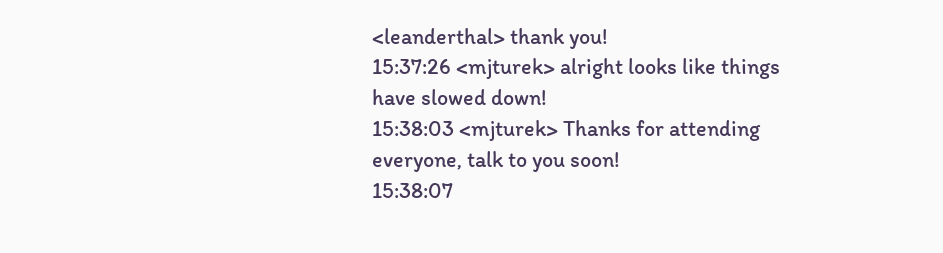<leanderthal> thank you!
15:37:26 <mjturek> alright looks like things have slowed down!
15:38:03 <mjturek> Thanks for attending everyone, talk to you soon!
15:38:07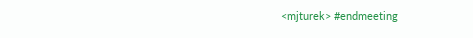<mjturek> #endmeeting